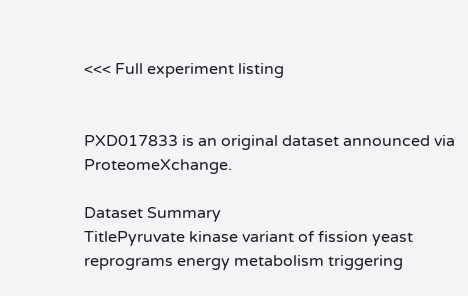<<< Full experiment listing


PXD017833 is an original dataset announced via ProteomeXchange.

Dataset Summary
TitlePyruvate kinase variant of fission yeast reprograms energy metabolism triggering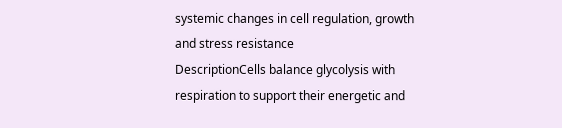systemic changes in cell regulation, growth and stress resistance
DescriptionCells balance glycolysis with respiration to support their energetic and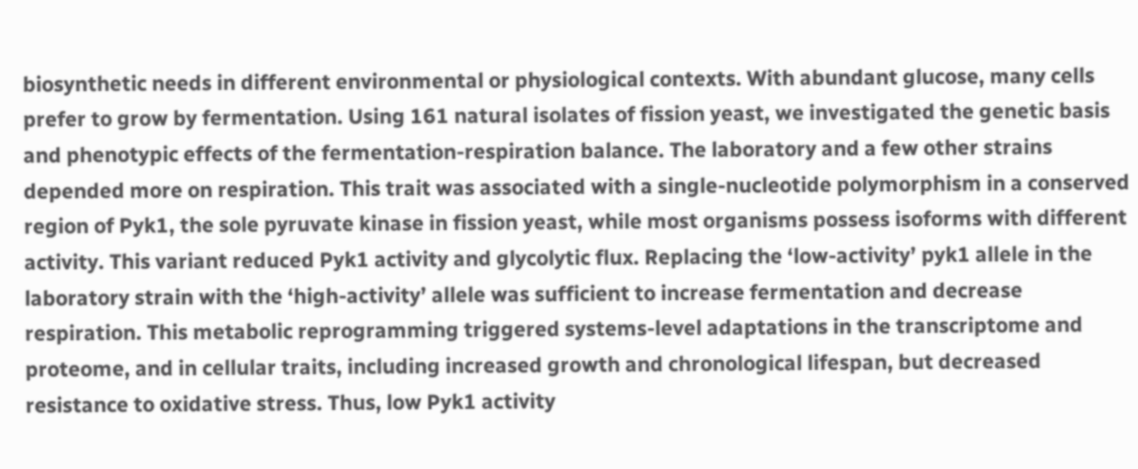biosynthetic needs in different environmental or physiological contexts. With abundant glucose, many cells prefer to grow by fermentation. Using 161 natural isolates of fission yeast, we investigated the genetic basis and phenotypic effects of the fermentation-respiration balance. The laboratory and a few other strains depended more on respiration. This trait was associated with a single-nucleotide polymorphism in a conserved region of Pyk1, the sole pyruvate kinase in fission yeast, while most organisms possess isoforms with different activity. This variant reduced Pyk1 activity and glycolytic flux. Replacing the ‘low-activity’ pyk1 allele in the laboratory strain with the ‘high-activity’ allele was sufficient to increase fermentation and decrease respiration. This metabolic reprogramming triggered systems-level adaptations in the transcriptome and proteome, and in cellular traits, including increased growth and chronological lifespan, but decreased resistance to oxidative stress. Thus, low Pyk1 activity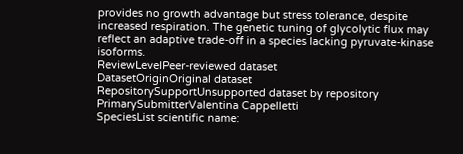provides no growth advantage but stress tolerance, despite increased respiration. The genetic tuning of glycolytic flux may reflect an adaptive trade-off in a species lacking pyruvate-kinase isoforms.
ReviewLevelPeer-reviewed dataset
DatasetOriginOriginal dataset
RepositorySupportUnsupported dataset by repository
PrimarySubmitterValentina Cappelletti
SpeciesList scientific name: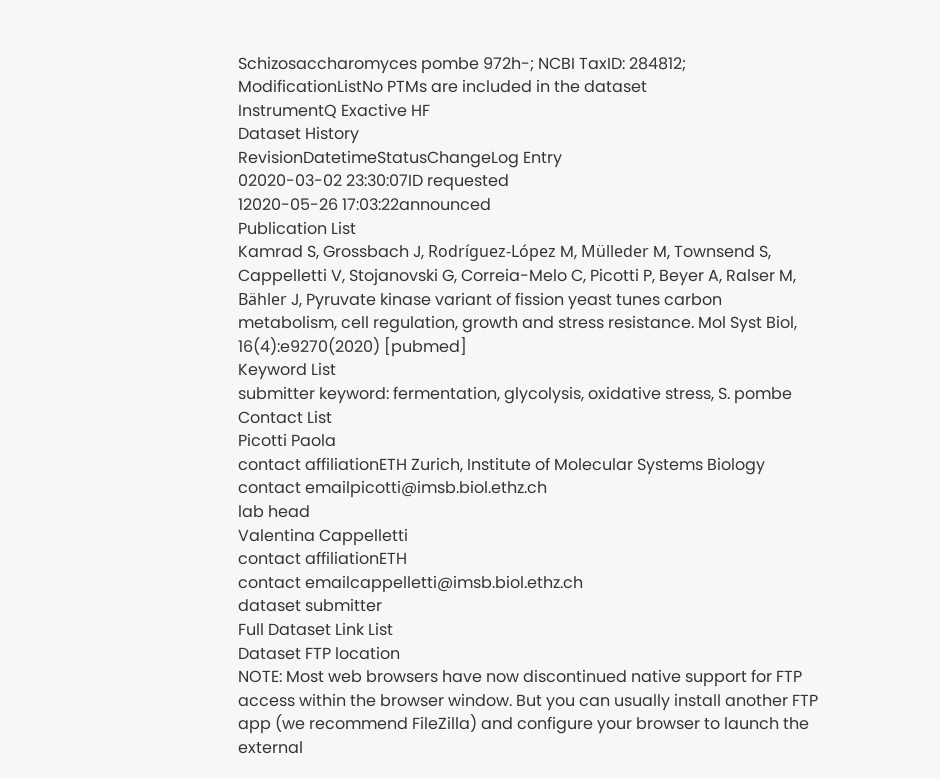Schizosaccharomyces pombe 972h-; NCBI TaxID: 284812;
ModificationListNo PTMs are included in the dataset
InstrumentQ Exactive HF
Dataset History
RevisionDatetimeStatusChangeLog Entry
02020-03-02 23:30:07ID requested
12020-05-26 17:03:22announced
Publication List
Kamrad S, Grossbach J, Rodríguez-López M, Mülleder M, Townsend S, Cappelletti V, Stojanovski G, Correia-Melo C, Picotti P, Beyer A, Ralser M, Bähler J, Pyruvate kinase variant of fission yeast tunes carbon metabolism, cell regulation, growth and stress resistance. Mol Syst Biol, 16(4):e9270(2020) [pubmed]
Keyword List
submitter keyword: fermentation, glycolysis, oxidative stress, S. pombe
Contact List
Picotti Paola
contact affiliationETH Zurich, Institute of Molecular Systems Biology
contact emailpicotti@imsb.biol.ethz.ch
lab head
Valentina Cappelletti
contact affiliationETH
contact emailcappelletti@imsb.biol.ethz.ch
dataset submitter
Full Dataset Link List
Dataset FTP location
NOTE: Most web browsers have now discontinued native support for FTP access within the browser window. But you can usually install another FTP app (we recommend FileZilla) and configure your browser to launch the external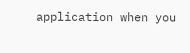application when you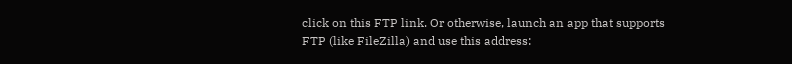click on this FTP link. Or otherwise, launch an app that supports FTP (like FileZilla) and use this address: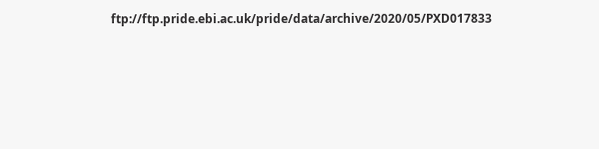ftp://ftp.pride.ebi.ac.uk/pride/data/archive/2020/05/PXD017833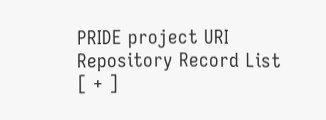PRIDE project URI
Repository Record List
[ + ]